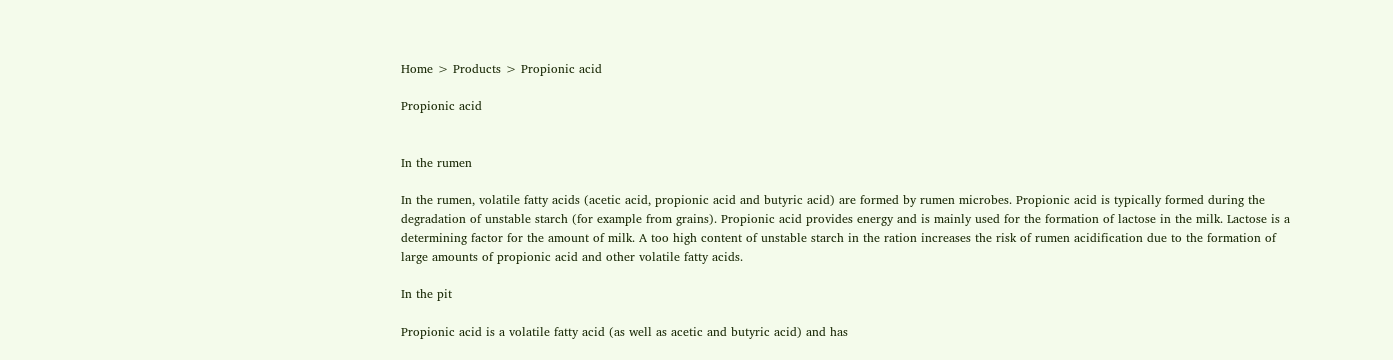Home > Products > Propionic acid

Propionic acid


In the rumen

In the rumen, volatile fatty acids (acetic acid, propionic acid and butyric acid) are formed by rumen microbes. Propionic acid is typically formed during the degradation of unstable starch (for example from grains). Propionic acid provides energy and is mainly used for the formation of lactose in the milk. Lactose is a determining factor for the amount of milk. A too high content of unstable starch in the ration increases the risk of rumen acidification due to the formation of large amounts of propionic acid and other volatile fatty acids.

In the pit

Propionic acid is a volatile fatty acid (as well as acetic and butyric acid) and has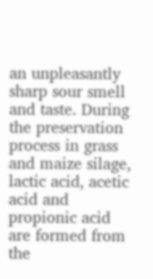an unpleasantly sharp sour smell and taste. During the preservation process in grass and maize silage, lactic acid, acetic acid and propionic acid are formed from the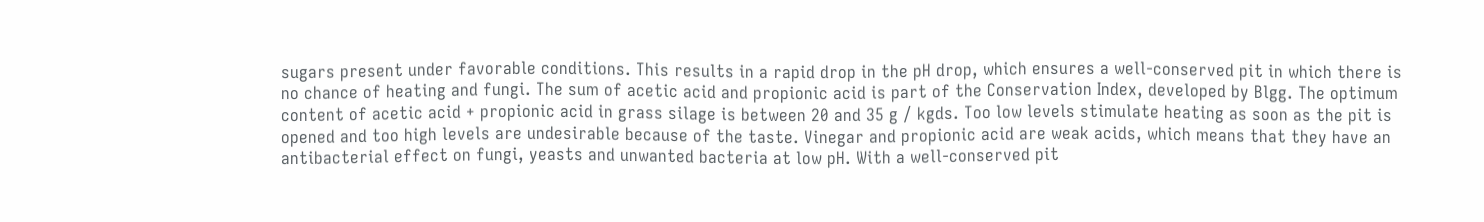sugars present under favorable conditions. This results in a rapid drop in the pH drop, which ensures a well-conserved pit in which there is no chance of heating and fungi. The sum of acetic acid and propionic acid is part of the Conservation Index, developed by Blgg. The optimum content of acetic acid + propionic acid in grass silage is between 20 and 35 g / kgds. Too low levels stimulate heating as soon as the pit is opened and too high levels are undesirable because of the taste. Vinegar and propionic acid are weak acids, which means that they have an antibacterial effect on fungi, yeasts and unwanted bacteria at low pH. With a well-conserved pit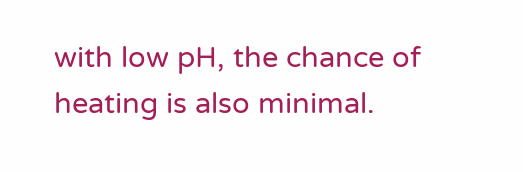with low pH, the chance of heating is also minimal.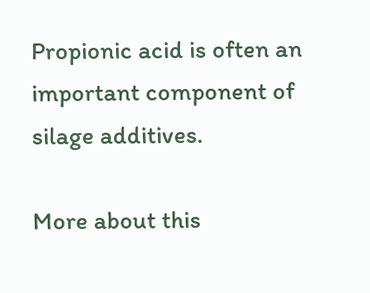Propionic acid is often an important component of silage additives.

More about this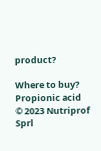product?

Where to buy?
Propionic acid
© 2023 Nutriprof Sprl